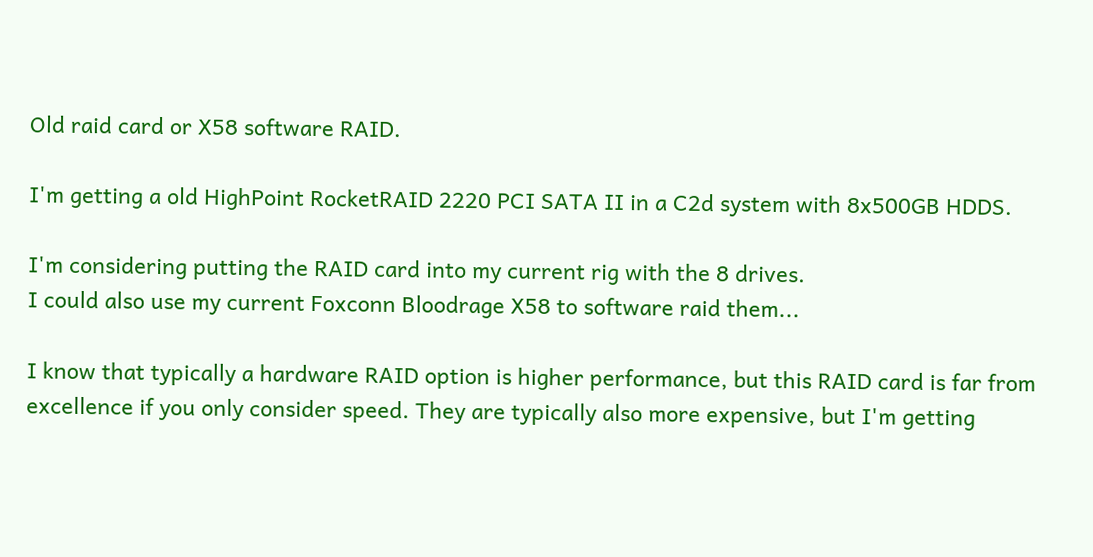Old raid card or X58 software RAID.

I'm getting a old HighPoint RocketRAID 2220 PCI SATA II in a C2d system with 8x500GB HDDS.

I'm considering putting the RAID card into my current rig with the 8 drives.
I could also use my current Foxconn Bloodrage X58 to software raid them...

I know that typically a hardware RAID option is higher performance, but this RAID card is far from excellence if you only consider speed. They are typically also more expensive, but I'm getting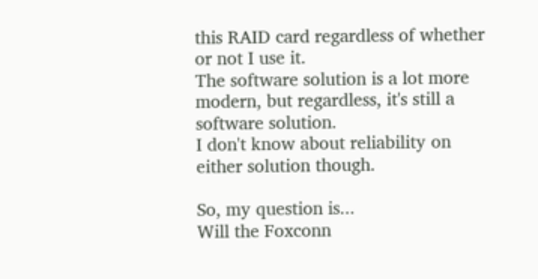this RAID card regardless of whether or not I use it.
The software solution is a lot more modern, but regardless, it's still a software solution.
I don't know about reliability on either solution though.

So, my question is...
Will the Foxconn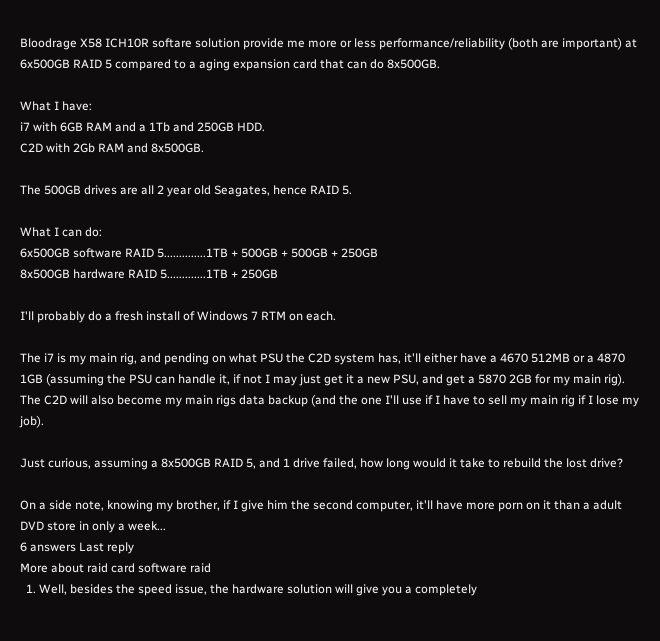Bloodrage X58 ICH10R softare solution provide me more or less performance/reliability (both are important) at 6x500GB RAID 5 compared to a aging expansion card that can do 8x500GB.

What I have:
i7 with 6GB RAM and a 1Tb and 250GB HDD.
C2D with 2Gb RAM and 8x500GB.

The 500GB drives are all 2 year old Seagates, hence RAID 5.

What I can do:
6x500GB software RAID 5..............1TB + 500GB + 500GB + 250GB
8x500GB hardware RAID 5.............1TB + 250GB

I'll probably do a fresh install of Windows 7 RTM on each.

The i7 is my main rig, and pending on what PSU the C2D system has, it'll either have a 4670 512MB or a 4870 1GB (assuming the PSU can handle it, if not I may just get it a new PSU, and get a 5870 2GB for my main rig). The C2D will also become my main rigs data backup (and the one I'll use if I have to sell my main rig if I lose my job).

Just curious, assuming a 8x500GB RAID 5, and 1 drive failed, how long would it take to rebuild the lost drive?

On a side note, knowing my brother, if I give him the second computer, it'll have more porn on it than a adult DVD store in only a week...
6 answers Last reply
More about raid card software raid
  1. Well, besides the speed issue, the hardware solution will give you a completely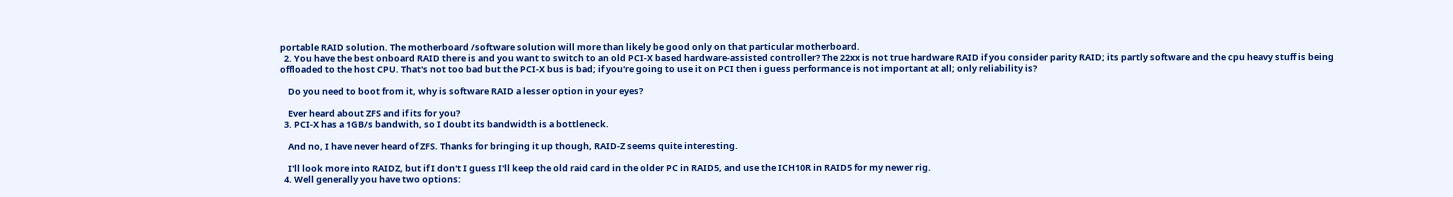portable RAID solution. The motherboard /software solution will more than likely be good only on that particular motherboard.
  2. You have the best onboard RAID there is and you want to switch to an old PCI-X based hardware-assisted controller? The 22xx is not true hardware RAID if you consider parity RAID; its partly software and the cpu heavy stuff is being offloaded to the host CPU. That's not too bad but the PCI-X bus is bad; if you're going to use it on PCI then i guess performance is not important at all; only reliability is?

    Do you need to boot from it, why is software RAID a lesser option in your eyes?

    Ever heard about ZFS and if its for you?
  3. PCI-X has a 1GB/s bandwith, so I doubt its bandwidth is a bottleneck.

    And no, I have never heard of ZFS. Thanks for bringing it up though, RAID-Z seems quite interesting.

    I'll look more into RAIDZ, but if I don't I guess I'll keep the old raid card in the older PC in RAID5, and use the ICH10R in RAID5 for my newer rig.
  4. Well generally you have two options: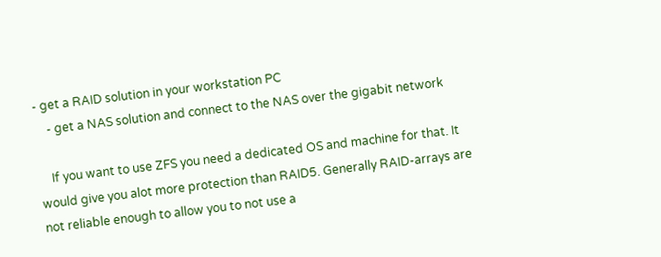- get a RAID solution in your workstation PC
    - get a NAS solution and connect to the NAS over the gigabit network

    If you want to use ZFS you need a dedicated OS and machine for that. It would give you alot more protection than RAID5. Generally RAID-arrays are not reliable enough to allow you to not use a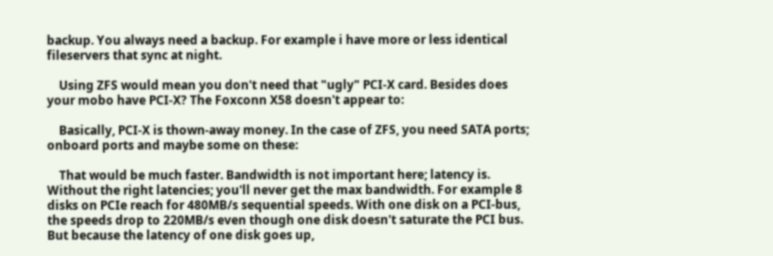backup. You always need a backup. For example i have more or less identical fileservers that sync at night.

    Using ZFS would mean you don't need that "ugly" PCI-X card. Besides does your mobo have PCI-X? The Foxconn X58 doesn't appear to:

    Basically, PCI-X is thown-away money. In the case of ZFS, you need SATA ports; onboard ports and maybe some on these:

    That would be much faster. Bandwidth is not important here; latency is. Without the right latencies; you'll never get the max bandwidth. For example 8 disks on PCIe reach for 480MB/s sequential speeds. With one disk on a PCI-bus, the speeds drop to 220MB/s even though one disk doesn't saturate the PCI bus. But because the latency of one disk goes up,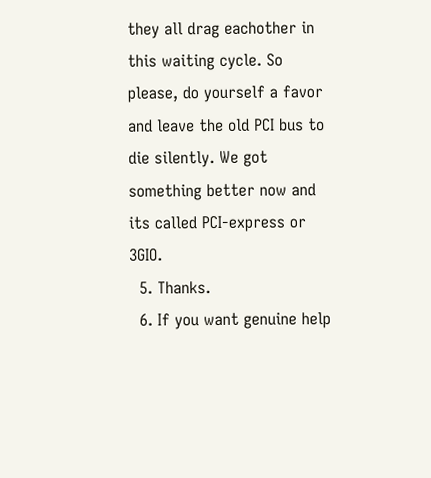they all drag eachother in this waiting cycle. So please, do yourself a favor and leave the old PCI bus to die silently. We got something better now and its called PCI-express or 3GIO.
  5. Thanks.
  6. If you want genuine help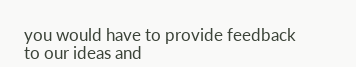you would have to provide feedback to our ideas and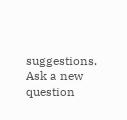suggestions.
Ask a new question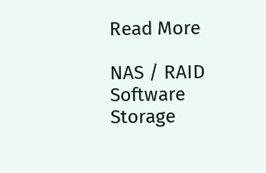Read More

NAS / RAID Software Storage